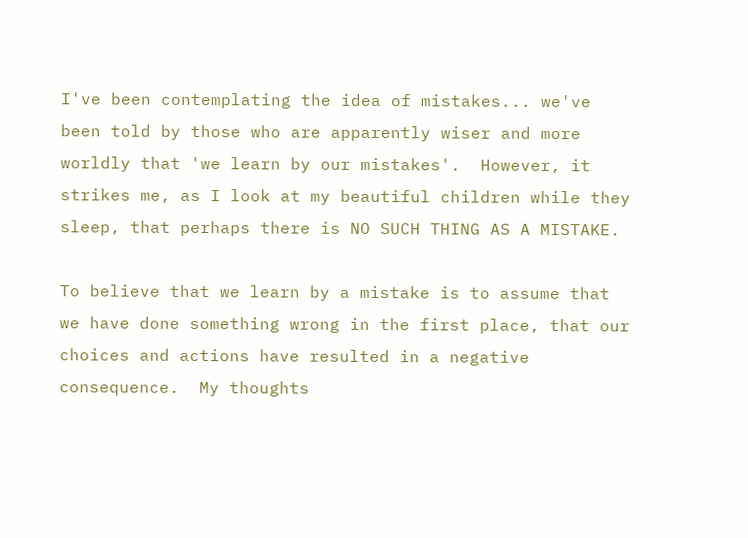I've been contemplating the idea of mistakes... we've been told by those who are apparently wiser and more worldly that 'we learn by our mistakes'.  However, it strikes me, as I look at my beautiful children while they sleep, that perhaps there is NO SUCH THING AS A MISTAKE.

To believe that we learn by a mistake is to assume that we have done something wrong in the first place, that our choices and actions have resulted in a negative consequence.  My thoughts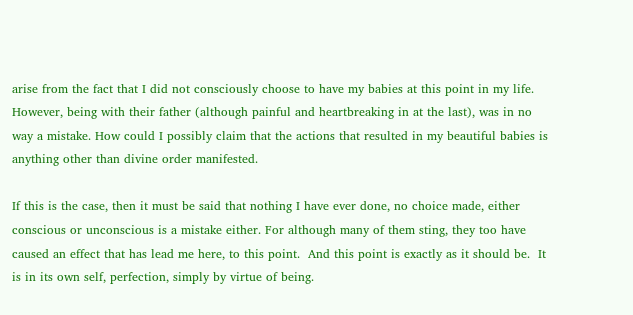arise from the fact that I did not consciously choose to have my babies at this point in my life.  However, being with their father (although painful and heartbreaking in at the last), was in no way a mistake. How could I possibly claim that the actions that resulted in my beautiful babies is anything other than divine order manifested.

If this is the case, then it must be said that nothing I have ever done, no choice made, either conscious or unconscious is a mistake either. For although many of them sting, they too have caused an effect that has lead me here, to this point.  And this point is exactly as it should be.  It is in its own self, perfection, simply by virtue of being.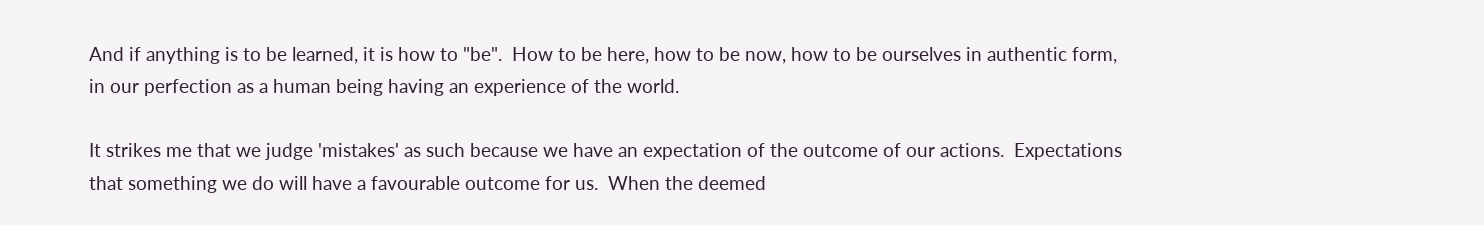And if anything is to be learned, it is how to "be".  How to be here, how to be now, how to be ourselves in authentic form, in our perfection as a human being having an experience of the world.

It strikes me that we judge 'mistakes' as such because we have an expectation of the outcome of our actions.  Expectations that something we do will have a favourable outcome for us.  When the deemed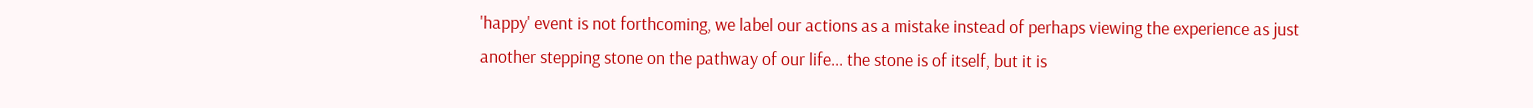'happy' event is not forthcoming, we label our actions as a mistake instead of perhaps viewing the experience as just another stepping stone on the pathway of our life... the stone is of itself, but it is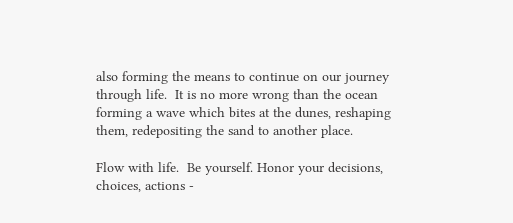also forming the means to continue on our journey through life.  It is no more wrong than the ocean forming a wave which bites at the dunes, reshaping them, redepositing the sand to another place.

Flow with life.  Be yourself. Honor your decisions, choices, actions -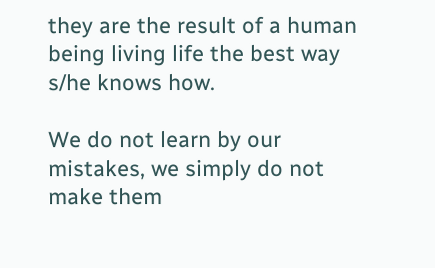they are the result of a human being living life the best way s/he knows how.

We do not learn by our mistakes, we simply do not make them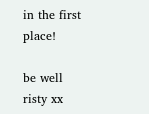in the first place!

be well
risty xx